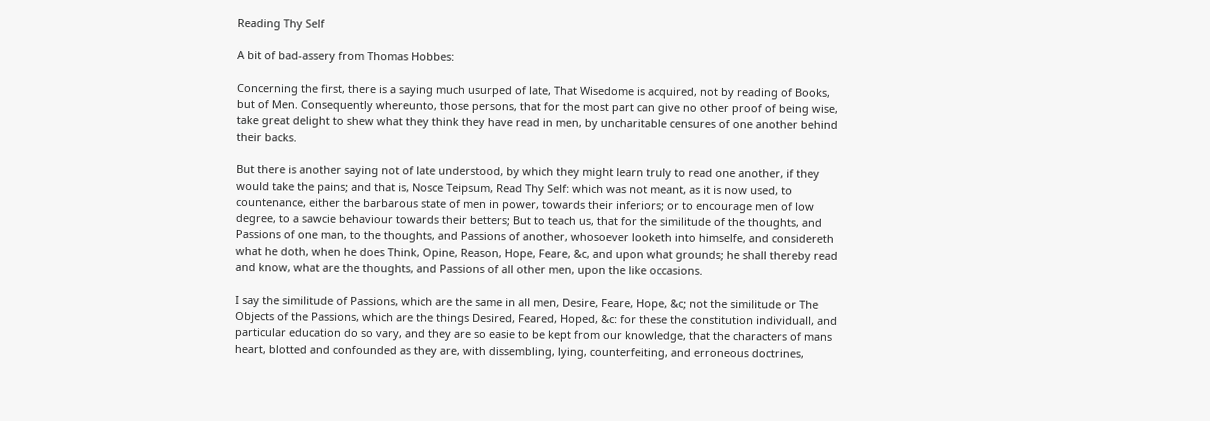Reading Thy Self

A bit of bad-assery from Thomas Hobbes:

Concerning the first, there is a saying much usurped of late, That Wisedome is acquired, not by reading of Books, but of Men. Consequently whereunto, those persons, that for the most part can give no other proof of being wise, take great delight to shew what they think they have read in men, by uncharitable censures of one another behind their backs.

But there is another saying not of late understood, by which they might learn truly to read one another, if they would take the pains; and that is, Nosce Teipsum, Read Thy Self: which was not meant, as it is now used, to countenance, either the barbarous state of men in power, towards their inferiors; or to encourage men of low degree, to a sawcie behaviour towards their betters; But to teach us, that for the similitude of the thoughts, and Passions of one man, to the thoughts, and Passions of another, whosoever looketh into himselfe, and considereth what he doth, when he does Think, Opine, Reason, Hope, Feare, &c, and upon what grounds; he shall thereby read and know, what are the thoughts, and Passions of all other men, upon the like occasions.

I say the similitude of Passions, which are the same in all men, Desire, Feare, Hope, &c; not the similitude or The Objects of the Passions, which are the things Desired, Feared, Hoped, &c: for these the constitution individuall, and particular education do so vary, and they are so easie to be kept from our knowledge, that the characters of mans heart, blotted and confounded as they are, with dissembling, lying, counterfeiting, and erroneous doctrines,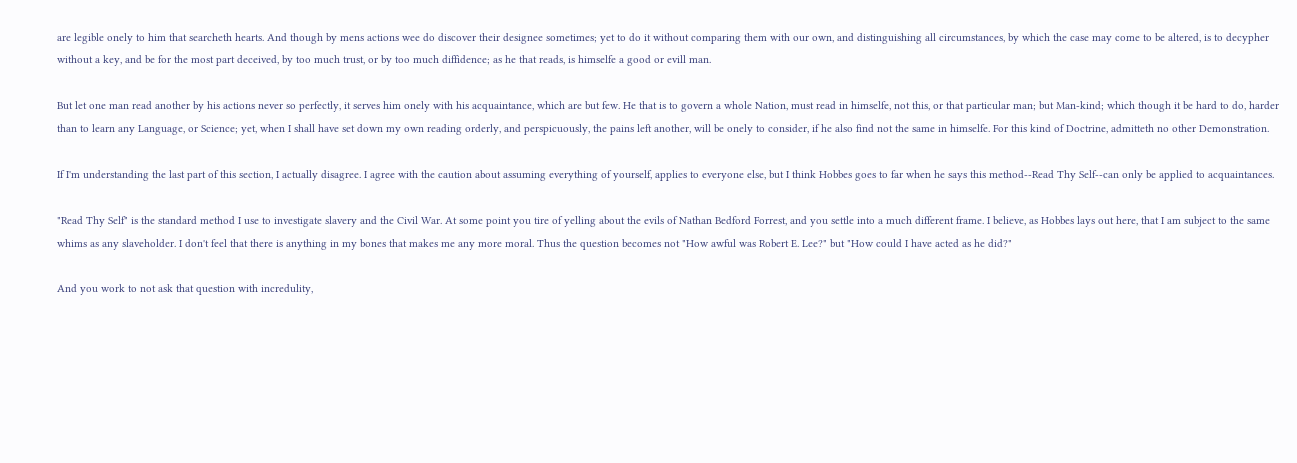are legible onely to him that searcheth hearts. And though by mens actions wee do discover their designee sometimes; yet to do it without comparing them with our own, and distinguishing all circumstances, by which the case may come to be altered, is to decypher without a key, and be for the most part deceived, by too much trust, or by too much diffidence; as he that reads, is himselfe a good or evill man.

But let one man read another by his actions never so perfectly, it serves him onely with his acquaintance, which are but few. He that is to govern a whole Nation, must read in himselfe, not this, or that particular man; but Man-kind; which though it be hard to do, harder than to learn any Language, or Science; yet, when I shall have set down my own reading orderly, and perspicuously, the pains left another, will be onely to consider, if he also find not the same in himselfe. For this kind of Doctrine, admitteth no other Demonstration.

If I'm understanding the last part of this section, I actually disagree. I agree with the caution about assuming everything of yourself, applies to everyone else, but I think Hobbes goes to far when he says this method--Read Thy Self--can only be applied to acquaintances.

"Read Thy Self" is the standard method I use to investigate slavery and the Civil War. At some point you tire of yelling about the evils of Nathan Bedford Forrest, and you settle into a much different frame. I believe, as Hobbes lays out here, that I am subject to the same whims as any slaveholder. I don't feel that there is anything in my bones that makes me any more moral. Thus the question becomes not "How awful was Robert E. Lee?" but "How could I have acted as he did?"

And you work to not ask that question with incredulity,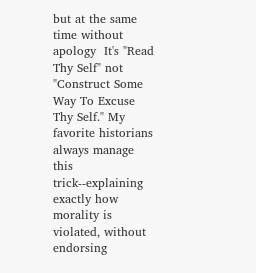but at the same time without apology  It's "Read Thy Self" not "Construct Some Way To Excuse Thy Self." My favorite historians always manage this trick--explaining exactly how morality is violated, without endorsing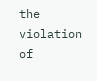the violation of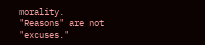morality. "Reasons" are not "excuses."